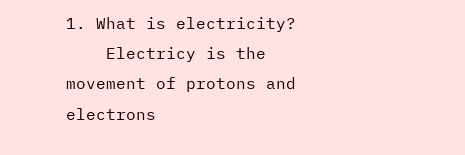1. What is electricity?
    Electricy is the movement of protons and electrons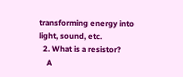transforming energy into light, sound, etc.
  2. What is a resistor?
    A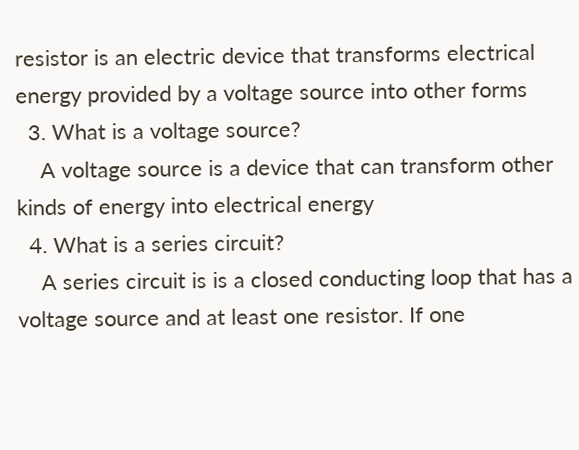resistor is an electric device that transforms electrical energy provided by a voltage source into other forms
  3. What is a voltage source?
    A voltage source is a device that can transform other kinds of energy into electrical energy
  4. What is a series circuit?
    A series circuit is is a closed conducting loop that has a voltage source and at least one resistor. If one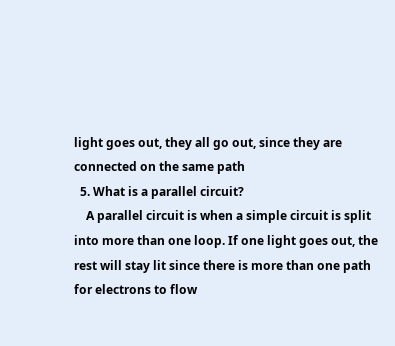light goes out, they all go out, since they are connected on the same path
  5. What is a parallel circuit?
    A parallel circuit is when a simple circuit is split into more than one loop. If one light goes out, the rest will stay lit since there is more than one path for electrons to flow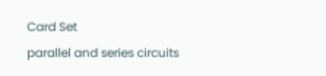Card Set
parallel and series circuits